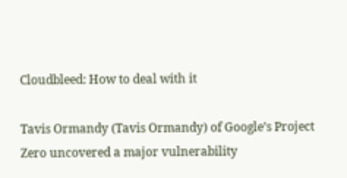Cloudbleed: How to deal with it

Tavis Ormandy (Tavis Ormandy) of Google’s Project Zero uncovered a major vulnerability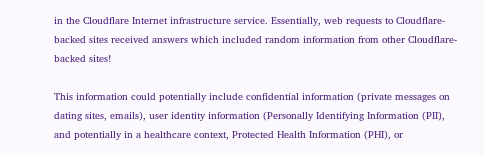in the Cloudflare Internet infrastructure service. Essentially, web requests to Cloudflare-backed sites received answers which included random information from other Cloudflare-backed sites!

This information could potentially include confidential information (private messages on dating sites, emails), user identity information (Personally Identifying Information (PII), and potentially in a healthcare context, Protected Health Information (PHI), or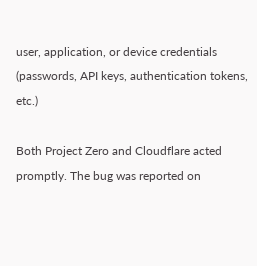user, application, or device credentials (passwords, API keys, authentication tokens, etc.)

Both Project Zero and Cloudflare acted promptly. The bug was reported on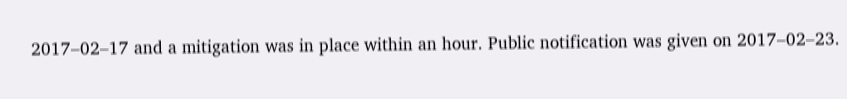2017–02–17 and a mitigation was in place within an hour. Public notification was given on 2017–02–23.